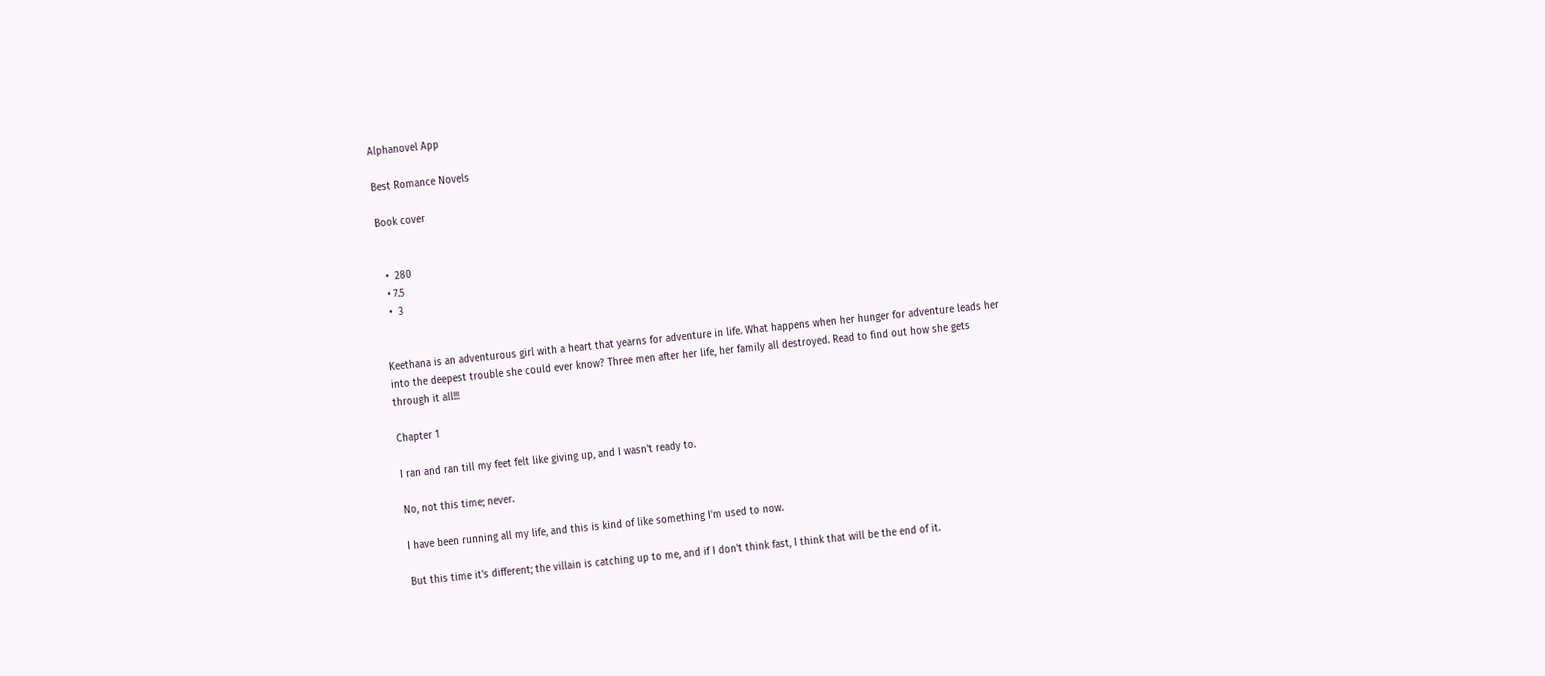Alphanovel App

Best Romance Novels

Book cover


  •  280
  • 7.5
  •  3


Keethana is an adventurous girl with a heart that yearns for adventure in life. What happens when her hunger for adventure leads her into the deepest trouble she could ever know? Three men after her life, her family all destroyed. Read to find out how she gets through it all!!!

Chapter 1

I ran and ran till my feet felt like giving up, and I wasn't ready to.

No, not this time; never.

I have been running all my life, and this is kind of like something I'm used to now.

But this time it's different; the villain is catching up to me, and if I don't think fast, I think that will be the end of it.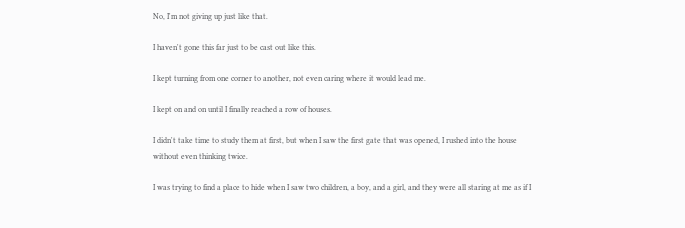No, I'm not giving up just like that.

I haven't gone this far just to be cast out like this.

I kept turning from one corner to another, not even caring where it would lead me.

I kept on and on until I finally reached a row of houses.

I didn't take time to study them at first, but when I saw the first gate that was opened, I rushed into the house without even thinking twice.

I was trying to find a place to hide when I saw two children, a boy, and a girl, and they were all staring at me as if I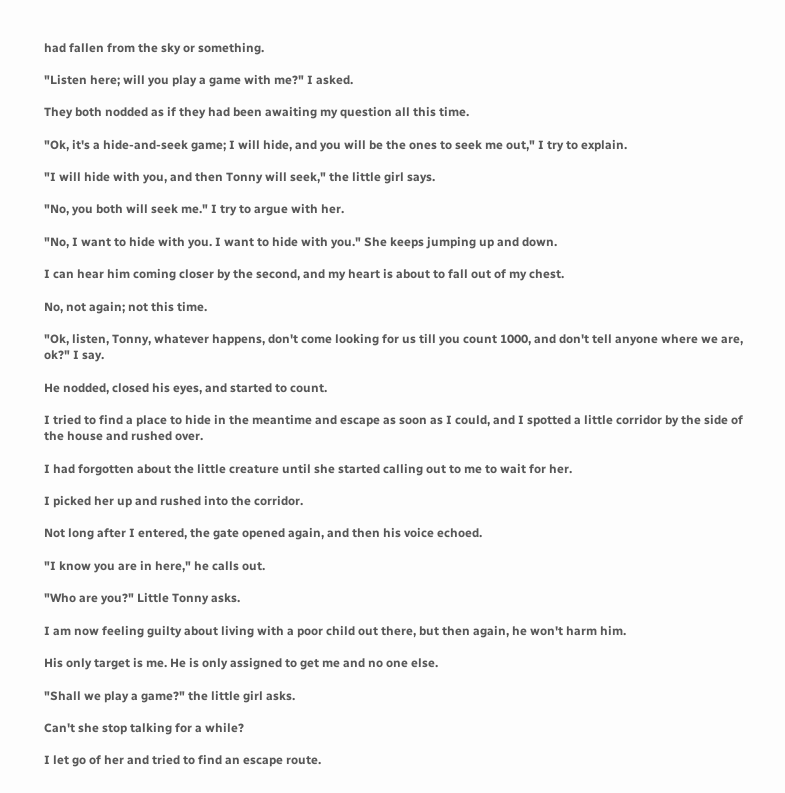had fallen from the sky or something.

"Listen here; will you play a game with me?" I asked.

They both nodded as if they had been awaiting my question all this time.

"Ok, it's a hide-and-seek game; I will hide, and you will be the ones to seek me out," I try to explain.

"I will hide with you, and then Tonny will seek," the little girl says.

"No, you both will seek me." I try to argue with her.

"No, I want to hide with you. I want to hide with you." She keeps jumping up and down.

I can hear him coming closer by the second, and my heart is about to fall out of my chest.

No, not again; not this time.

"Ok, listen, Tonny, whatever happens, don't come looking for us till you count 1000, and don't tell anyone where we are, ok?" I say.

He nodded, closed his eyes, and started to count.

I tried to find a place to hide in the meantime and escape as soon as I could, and I spotted a little corridor by the side of the house and rushed over.

I had forgotten about the little creature until she started calling out to me to wait for her.

I picked her up and rushed into the corridor.

Not long after I entered, the gate opened again, and then his voice echoed.

"I know you are in here," he calls out.

"Who are you?" Little Tonny asks.

I am now feeling guilty about living with a poor child out there, but then again, he won't harm him.

His only target is me. He is only assigned to get me and no one else.

"Shall we play a game?" the little girl asks.

Can't she stop talking for a while?

I let go of her and tried to find an escape route.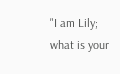"I am Lily; what is your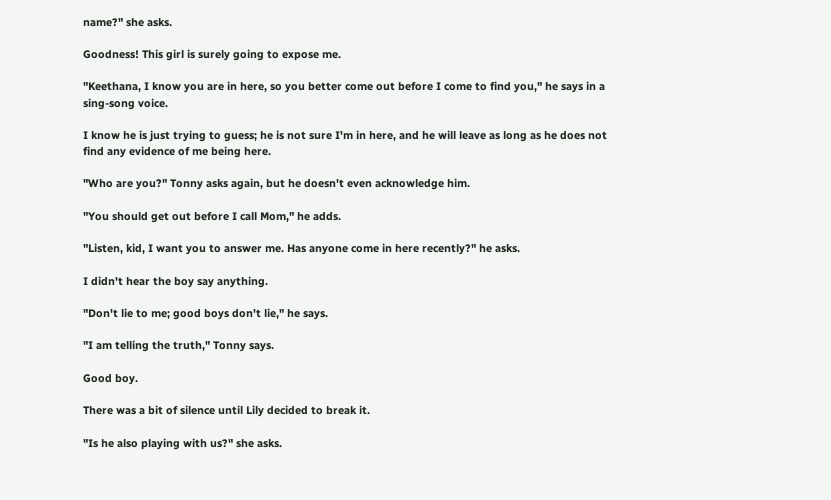name?" she asks.

Goodness! This girl is surely going to expose me.

"Keethana, I know you are in here, so you better come out before I come to find you," he says in a sing-song voice.

I know he is just trying to guess; he is not sure I'm in here, and he will leave as long as he does not find any evidence of me being here.

"Who are you?" Tonny asks again, but he doesn't even acknowledge him.

"You should get out before I call Mom," he adds.

"Listen, kid, I want you to answer me. Has anyone come in here recently?" he asks.

I didn't hear the boy say anything.

"Don't lie to me; good boys don't lie," he says.

"I am telling the truth," Tonny says.

Good boy.

There was a bit of silence until Lily decided to break it.

"Is he also playing with us?" she asks.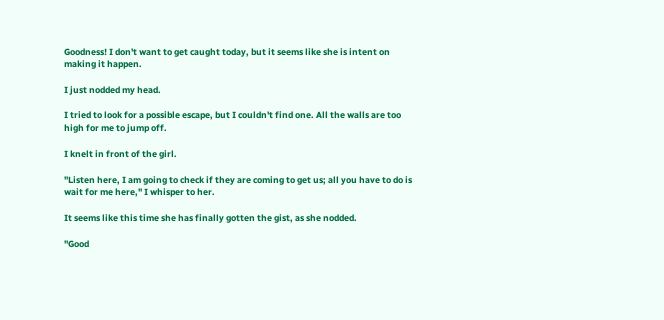Goodness! I don't want to get caught today, but it seems like she is intent on making it happen.

I just nodded my head.

I tried to look for a possible escape, but I couldn't find one. All the walls are too high for me to jump off.

I knelt in front of the girl.

"Listen here, I am going to check if they are coming to get us; all you have to do is wait for me here," I whisper to her.

It seems like this time she has finally gotten the gist, as she nodded.

"Good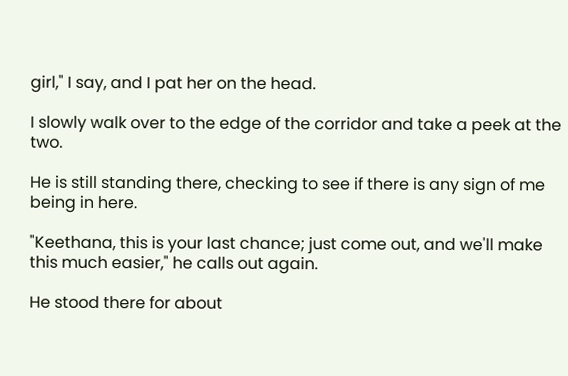girl," I say, and I pat her on the head.

I slowly walk over to the edge of the corridor and take a peek at the two.

He is still standing there, checking to see if there is any sign of me being in here.

"Keethana, this is your last chance; just come out, and we'll make this much easier," he calls out again.

He stood there for about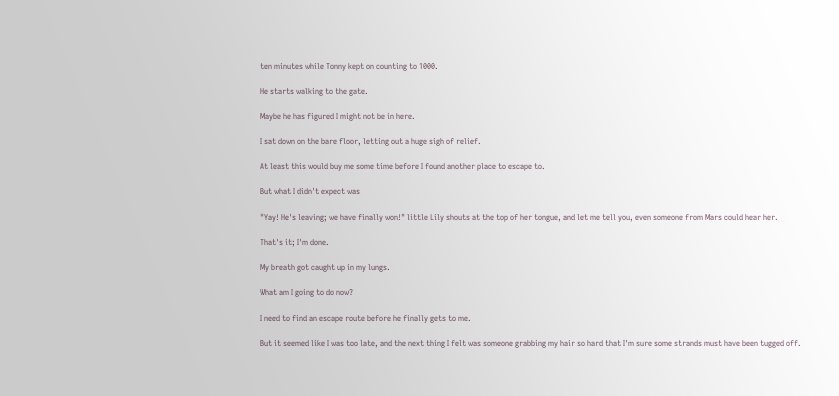ten minutes while Tonny kept on counting to 1000.

He starts walking to the gate.

Maybe he has figured I might not be in here.

I sat down on the bare floor, letting out a huge sigh of relief.

At least this would buy me some time before I found another place to escape to.

But what I didn't expect was

"Yay! He's leaving; we have finally won!" little Lily shouts at the top of her tongue, and let me tell you, even someone from Mars could hear her.

That's it; I'm done.

My breath got caught up in my lungs.

What am I going to do now?

I need to find an escape route before he finally gets to me.

But it seemed like I was too late, and the next thing I felt was someone grabbing my hair so hard that I'm sure some strands must have been tugged off.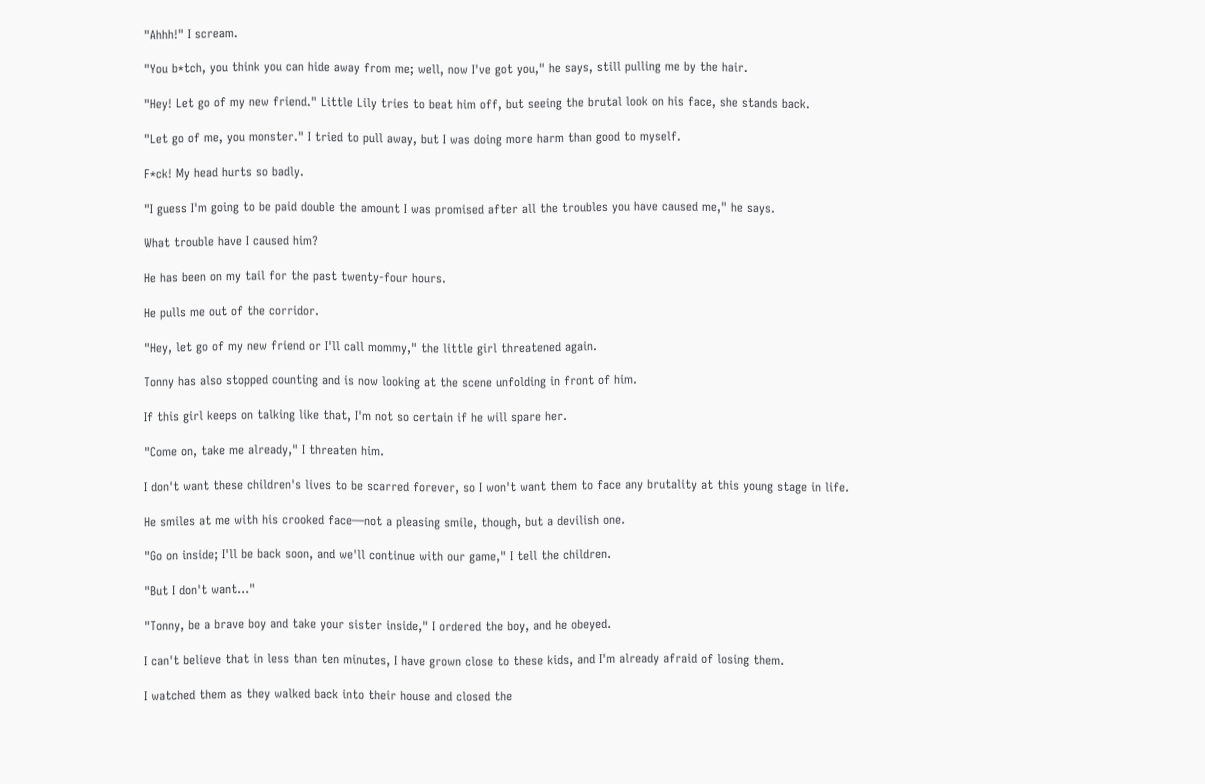"Ahhh!" I scream.

"You b*tch, you think you can hide away from me; well, now I've got you," he says, still pulling me by the hair.

"Hey! Let go of my new friend." Little Lily tries to beat him off, but seeing the brutal look on his face, she stands back.

"Let go of me, you monster." I tried to pull away, but I was doing more harm than good to myself.

F*ck! My head hurts so badly.

"I guess I'm going to be paid double the amount I was promised after all the troubles you have caused me," he says.

What trouble have I caused him?

He has been on my tail for the past twenty-four hours.

He pulls me out of the corridor.

"Hey, let go of my new friend or I'll call mommy," the little girl threatened again.

Tonny has also stopped counting and is now looking at the scene unfolding in front of him.

If this girl keeps on talking like that, I'm not so certain if he will spare her.

"Come on, take me already," I threaten him.

I don't want these children's lives to be scarred forever, so I won't want them to face any brutality at this young stage in life.

He smiles at me with his crooked face—not a pleasing smile, though, but a devilish one.

"Go on inside; I'll be back soon, and we'll continue with our game," I tell the children.

"But I don't want..."

"Tonny, be a brave boy and take your sister inside," I ordered the boy, and he obeyed.

I can't believe that in less than ten minutes, I have grown close to these kids, and I'm already afraid of losing them.

I watched them as they walked back into their house and closed the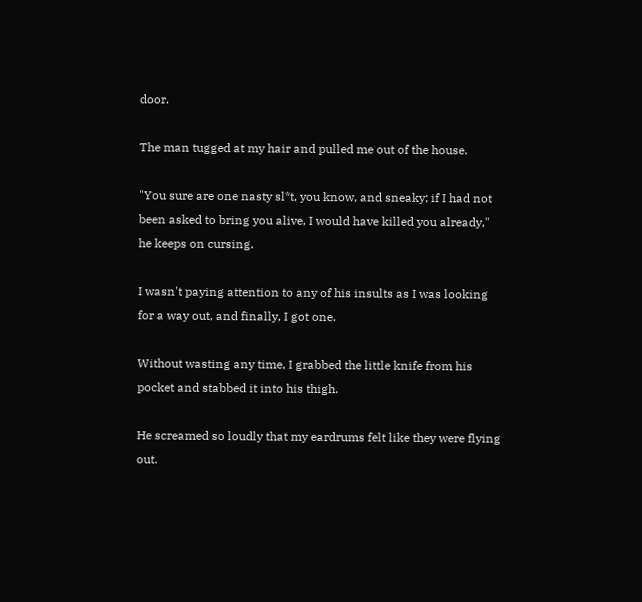door.

The man tugged at my hair and pulled me out of the house.

"You sure are one nasty sl*t, you know, and sneaky; if I had not been asked to bring you alive, I would have killed you already," he keeps on cursing.

I wasn't paying attention to any of his insults as I was looking for a way out, and finally, I got one.

Without wasting any time, I grabbed the little knife from his pocket and stabbed it into his thigh.

He screamed so loudly that my eardrums felt like they were flying out.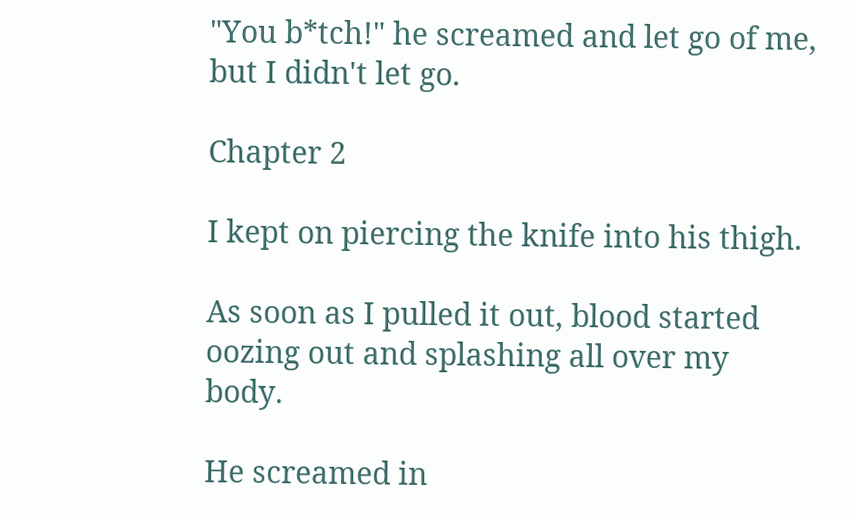"You b*tch!" he screamed and let go of me, but I didn't let go.

Chapter 2

I kept on piercing the knife into his thigh.

As soon as I pulled it out, blood started oozing out and splashing all over my body.

He screamed in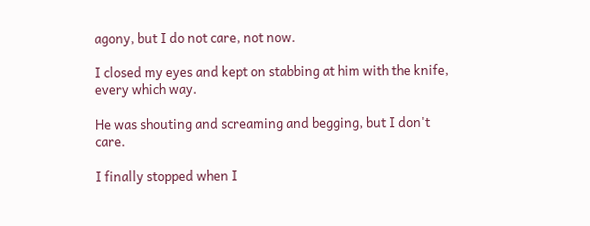agony, but I do not care, not now.

I closed my eyes and kept on stabbing at him with the knife, every which way.

He was shouting and screaming and begging, but I don't care.

I finally stopped when I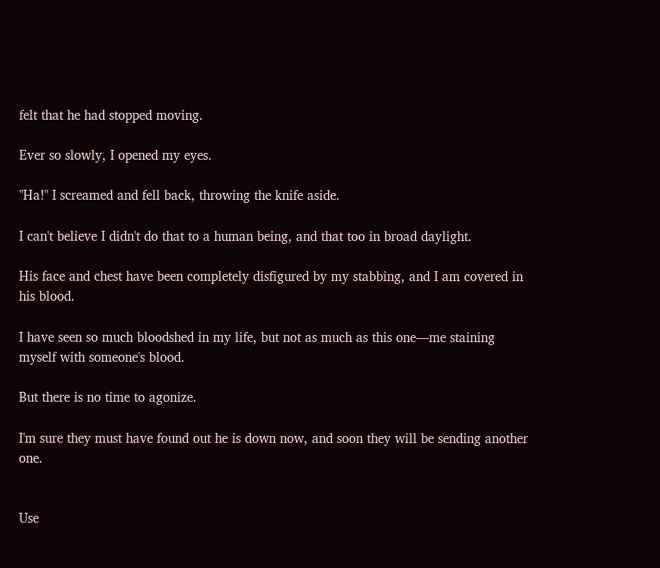felt that he had stopped moving.

Ever so slowly, I opened my eyes.

"Ha!" I screamed and fell back, throwing the knife aside.

I can't believe I didn't do that to a human being, and that too in broad daylight.

His face and chest have been completely disfigured by my stabbing, and I am covered in his blood.

I have seen so much bloodshed in my life, but not as much as this one—me staining myself with someone's blood.

But there is no time to agonize.

I'm sure they must have found out he is down now, and soon they will be sending another one.


Use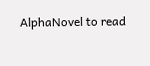AlphaNovel to read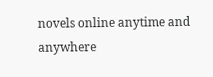novels online anytime and anywhere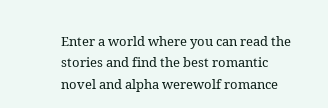Enter a world where you can read the stories and find the best romantic novel and alpha werewolf romance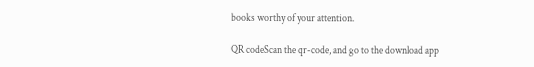books worthy of your attention.

QR codeScan the qr-code, and go to the download app